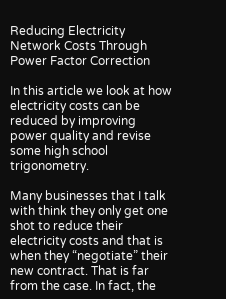Reducing Electricity Network Costs Through Power Factor Correction

In this article we look at how electricity costs can be reduced by improving power quality and revise some high school trigonometry.

Many businesses that I talk with think they only get one shot to reduce their electricity costs and that is when they “negotiate” their new contract. That is far from the case. In fact, the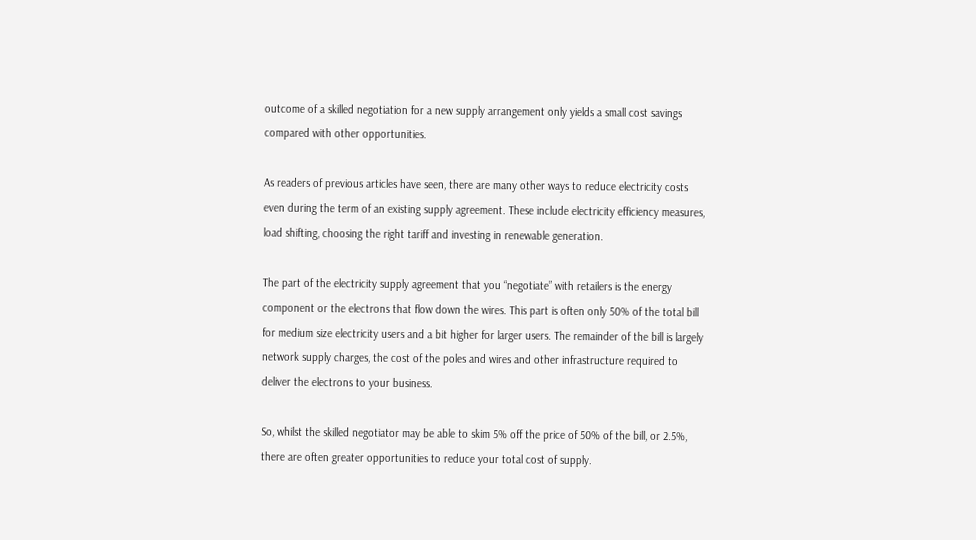outcome of a skilled negotiation for a new supply arrangement only yields a small cost savings compared with other opportunities.

As readers of previous articles have seen, there are many other ways to reduce electricity costs even during the term of an existing supply agreement. These include electricity efficiency measures, load shifting, choosing the right tariff and investing in renewable generation.

The part of the electricity supply agreement that you “negotiate” with retailers is the energy component or the electrons that flow down the wires. This part is often only 50% of the total bill for medium size electricity users and a bit higher for larger users. The remainder of the bill is largely network supply charges, the cost of the poles and wires and other infrastructure required to deliver the electrons to your business.

So, whilst the skilled negotiator may be able to skim 5% off the price of 50% of the bill, or 2.5%, there are often greater opportunities to reduce your total cost of supply.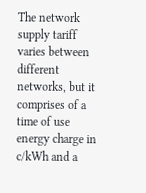The network supply tariff varies between different networks, but it comprises of a time of use energy charge in c/kWh and a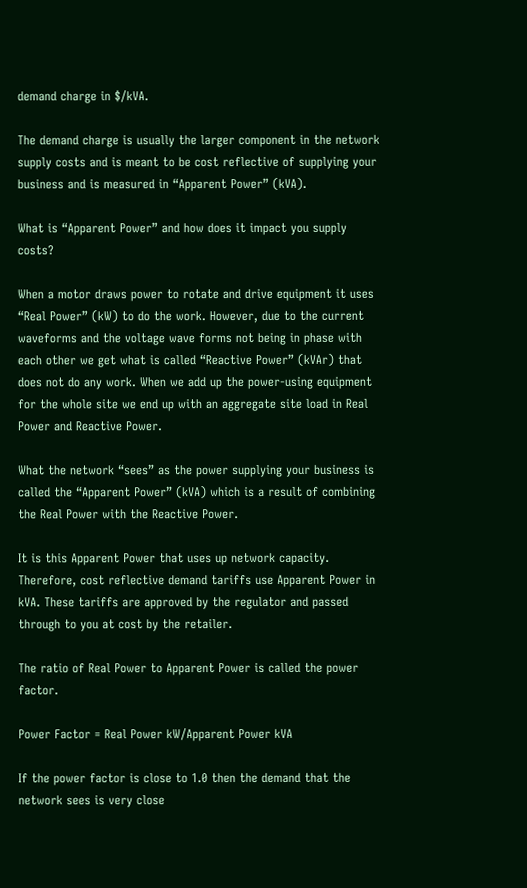demand charge in $/kVA.

The demand charge is usually the larger component in the network supply costs and is meant to be cost reflective of supplying your business and is measured in “Apparent Power” (kVA).

What is “Apparent Power” and how does it impact you supply costs?

When a motor draws power to rotate and drive equipment it uses “Real Power” (kW) to do the work. However, due to the current waveforms and the voltage wave forms not being in phase with each other we get what is called “Reactive Power” (kVAr) that does not do any work. When we add up the power-using equipment for the whole site we end up with an aggregate site load in Real Power and Reactive Power.

What the network “sees” as the power supplying your business is called the “Apparent Power” (kVA) which is a result of combining the Real Power with the Reactive Power.

It is this Apparent Power that uses up network capacity. Therefore, cost reflective demand tariffs use Apparent Power in kVA. These tariffs are approved by the regulator and passed through to you at cost by the retailer.

The ratio of Real Power to Apparent Power is called the power factor.

Power Factor = Real Power kW/Apparent Power kVA

If the power factor is close to 1.0 then the demand that the network sees is very close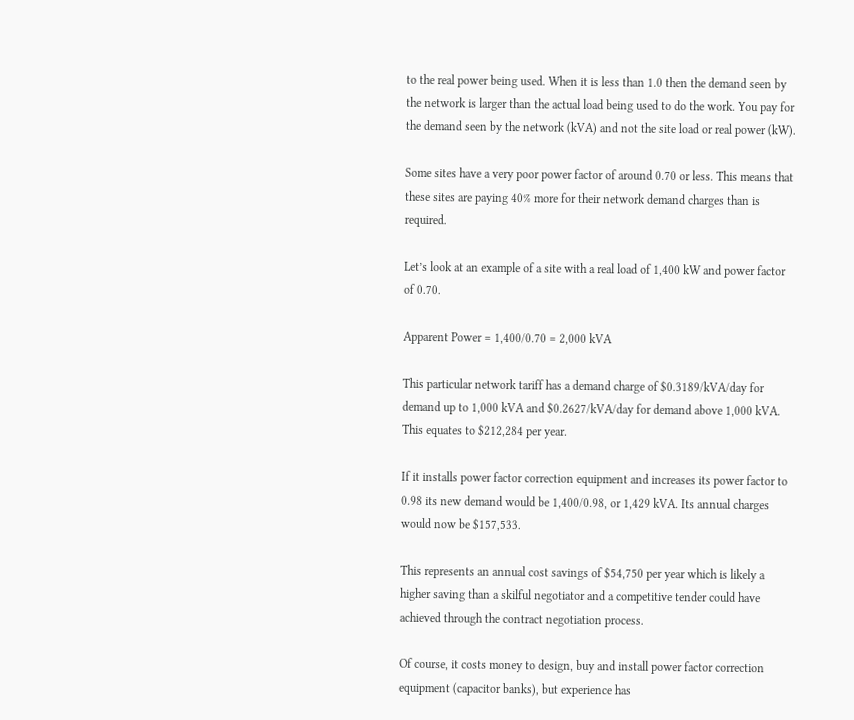to the real power being used. When it is less than 1.0 then the demand seen by the network is larger than the actual load being used to do the work. You pay for the demand seen by the network (kVA) and not the site load or real power (kW).

Some sites have a very poor power factor of around 0.70 or less. This means that these sites are paying 40% more for their network demand charges than is required.

Let’s look at an example of a site with a real load of 1,400 kW and power factor of 0.70.

Apparent Power = 1,400/0.70 = 2,000 kVA

This particular network tariff has a demand charge of $0.3189/kVA/day for demand up to 1,000 kVA and $0.2627/kVA/day for demand above 1,000 kVA. This equates to $212,284 per year.

If it installs power factor correction equipment and increases its power factor to 0.98 its new demand would be 1,400/0.98, or 1,429 kVA. Its annual charges would now be $157,533.

This represents an annual cost savings of $54,750 per year which is likely a higher saving than a skilful negotiator and a competitive tender could have achieved through the contract negotiation process.

Of course, it costs money to design, buy and install power factor correction equipment (capacitor banks), but experience has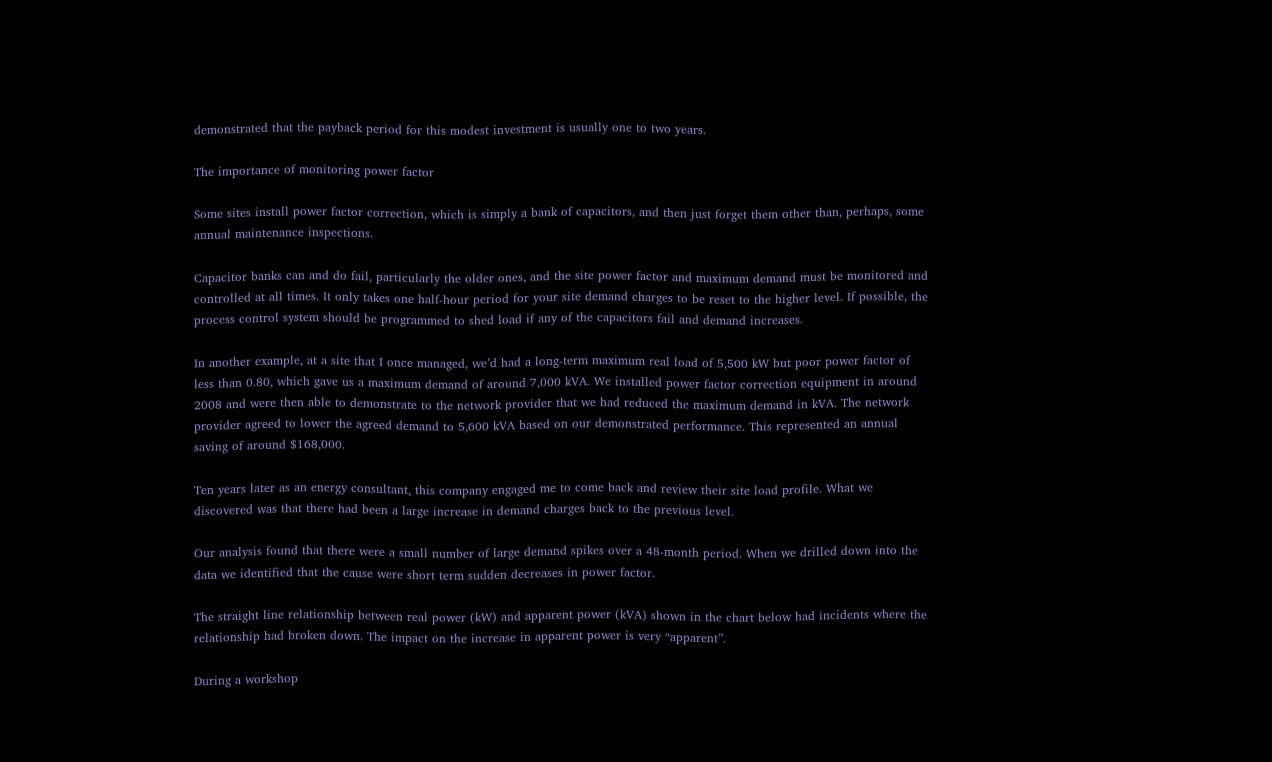demonstrated that the payback period for this modest investment is usually one to two years.

The importance of monitoring power factor

Some sites install power factor correction, which is simply a bank of capacitors, and then just forget them other than, perhaps, some annual maintenance inspections.

Capacitor banks can and do fail, particularly the older ones, and the site power factor and maximum demand must be monitored and controlled at all times. It only takes one half-hour period for your site demand charges to be reset to the higher level. If possible, the process control system should be programmed to shed load if any of the capacitors fail and demand increases.

In another example, at a site that I once managed, we’d had a long-term maximum real load of 5,500 kW but poor power factor of less than 0.80, which gave us a maximum demand of around 7,000 kVA. We installed power factor correction equipment in around 2008 and were then able to demonstrate to the network provider that we had reduced the maximum demand in kVA. The network provider agreed to lower the agreed demand to 5,600 kVA based on our demonstrated performance. This represented an annual saving of around $168,000.

Ten years later as an energy consultant, this company engaged me to come back and review their site load profile. What we discovered was that there had been a large increase in demand charges back to the previous level.

Our analysis found that there were a small number of large demand spikes over a 48-month period. When we drilled down into the data we identified that the cause were short term sudden decreases in power factor.

The straight line relationship between real power (kW) and apparent power (kVA) shown in the chart below had incidents where the relationship had broken down. The impact on the increase in apparent power is very “apparent”.

During a workshop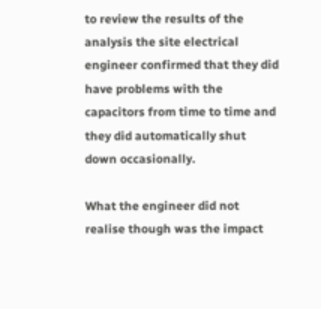to review the results of the analysis the site electrical engineer confirmed that they did have problems with the capacitors from time to time and they did automatically shut down occasionally.

What the engineer did not realise though was the impact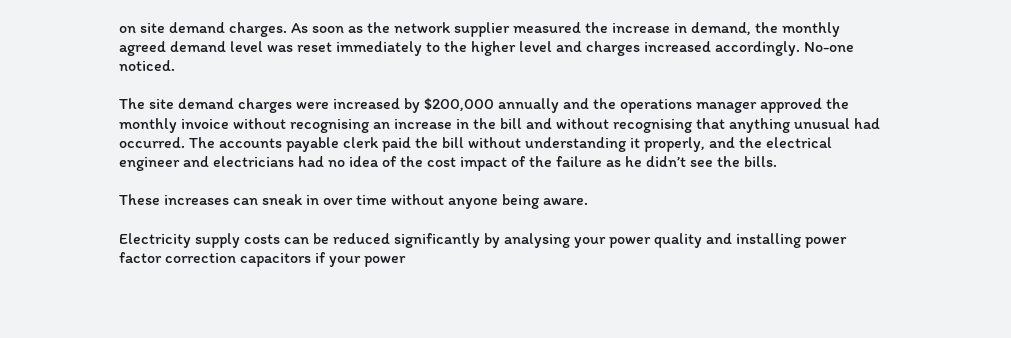on site demand charges. As soon as the network supplier measured the increase in demand, the monthly agreed demand level was reset immediately to the higher level and charges increased accordingly. No-one noticed.

The site demand charges were increased by $200,000 annually and the operations manager approved the monthly invoice without recognising an increase in the bill and without recognising that anything unusual had occurred. The accounts payable clerk paid the bill without understanding it properly, and the electrical engineer and electricians had no idea of the cost impact of the failure as he didn’t see the bills.

These increases can sneak in over time without anyone being aware.

Electricity supply costs can be reduced significantly by analysing your power quality and installing power factor correction capacitors if your power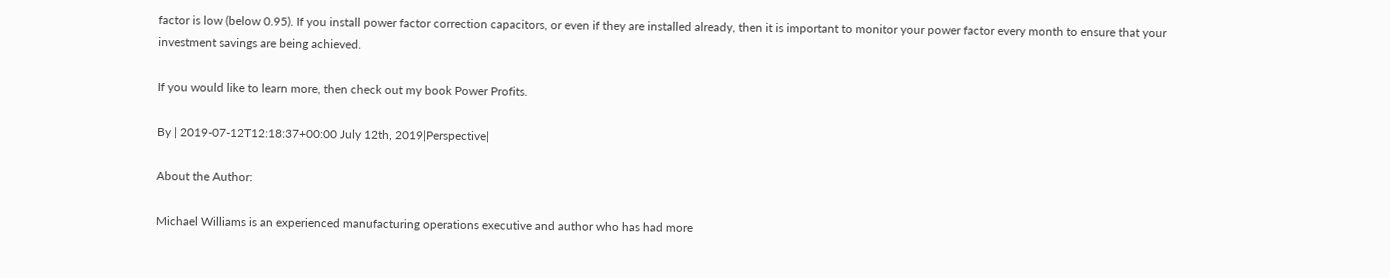factor is low (below 0.95). If you install power factor correction capacitors, or even if they are installed already, then it is important to monitor your power factor every month to ensure that your investment savings are being achieved.

If you would like to learn more, then check out my book Power Profits.

By | 2019-07-12T12:18:37+00:00 July 12th, 2019|Perspective|

About the Author:

Michael Williams is an experienced manufacturing operations executive and author who has had more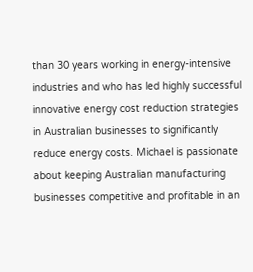than 30 years working in energy-intensive industries and who has led highly successful innovative energy cost reduction strategies in Australian businesses to significantly reduce energy costs. Michael is passionate about keeping Australian manufacturing businesses competitive and profitable in an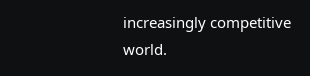increasingly competitive world.